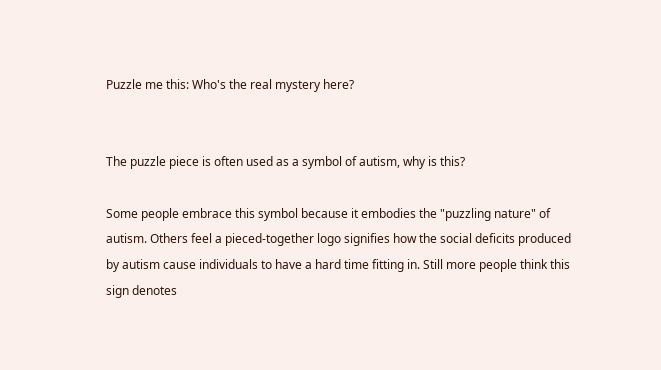Puzzle me this: Who's the real mystery here?


The puzzle piece is often used as a symbol of autism, why is this?

Some people embrace this symbol because it embodies the "puzzling nature" of autism. Others feel a pieced-together logo signifies how the social deficits produced by autism cause individuals to have a hard time fitting in. Still more people think this sign denotes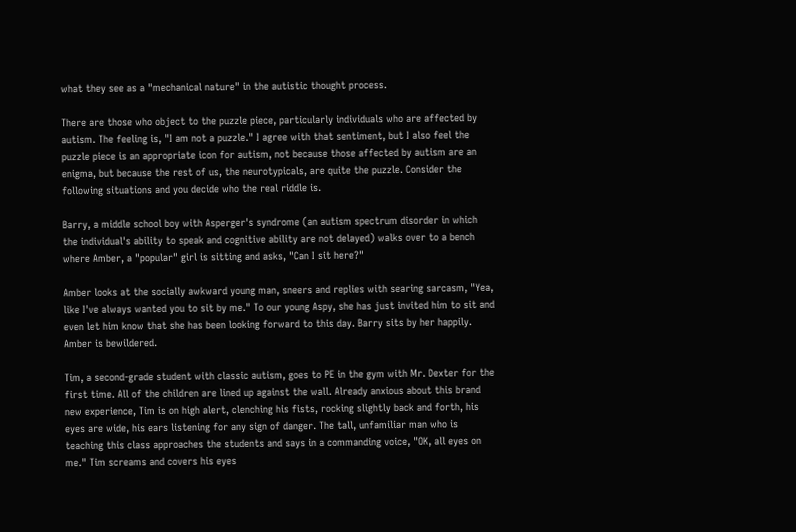what they see as a "mechanical nature" in the autistic thought process.

There are those who object to the puzzle piece, particularly individuals who are affected by autism. The feeling is, "I am not a puzzle." I agree with that sentiment, but I also feel the puzzle piece is an appropriate icon for autism, not because those affected by autism are an enigma, but because the rest of us, the neurotypicals, are quite the puzzle. Consider the following situations and you decide who the real riddle is.

Barry, a middle school boy with Asperger's syndrome (an autism spectrum disorder in which the individual's ability to speak and cognitive ability are not delayed) walks over to a bench where Amber, a "popular" girl is sitting and asks, "Can I sit here?"

Amber looks at the socially awkward young man, sneers and replies with searing sarcasm, "Yea, like I've always wanted you to sit by me." To our young Aspy, she has just invited him to sit and even let him know that she has been looking forward to this day. Barry sits by her happily. Amber is bewildered.

Tim, a second-grade student with classic autism, goes to PE in the gym with Mr. Dexter for the first time. All of the children are lined up against the wall. Already anxious about this brand new experience, Tim is on high alert, clenching his fists, rocking slightly back and forth, his eyes are wide, his ears listening for any sign of danger. The tall, unfamiliar man who is teaching this class approaches the students and says in a commanding voice, "OK, all eyes on me." Tim screams and covers his eyes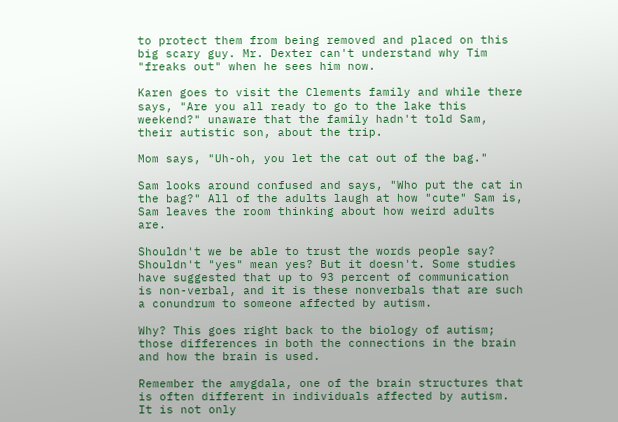to protect them from being removed and placed on this big scary guy. Mr. Dexter can't understand why Tim "freaks out" when he sees him now.

Karen goes to visit the Clements family and while there says, "Are you all ready to go to the lake this weekend?" unaware that the family hadn't told Sam, their autistic son, about the trip.

Mom says, "Uh-oh, you let the cat out of the bag."

Sam looks around confused and says, "Who put the cat in the bag?" All of the adults laugh at how "cute" Sam is, Sam leaves the room thinking about how weird adults are.

Shouldn't we be able to trust the words people say? Shouldn't "yes" mean yes? But it doesn't. Some studies have suggested that up to 93 percent of communication is non-verbal, and it is these nonverbals that are such a conundrum to someone affected by autism.

Why? This goes right back to the biology of autism; those differences in both the connections in the brain and how the brain is used.

Remember the amygdala, one of the brain structures that is often different in individuals affected by autism. It is not only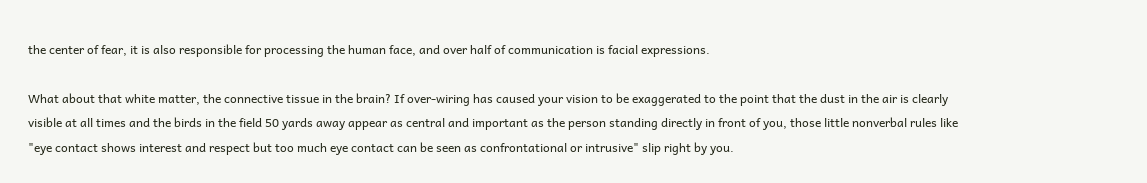the center of fear, it is also responsible for processing the human face, and over half of communication is facial expressions.

What about that white matter, the connective tissue in the brain? If over-wiring has caused your vision to be exaggerated to the point that the dust in the air is clearly visible at all times and the birds in the field 50 yards away appear as central and important as the person standing directly in front of you, those little nonverbal rules like "eye contact shows interest and respect but too much eye contact can be seen as confrontational or intrusive" slip right by you.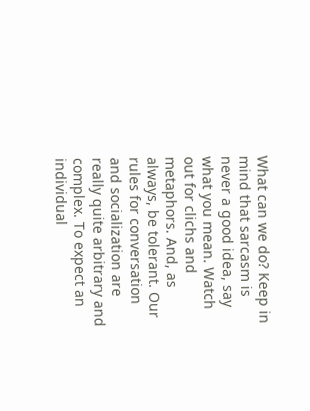What can we do? Keep in mind that sarcasm is never a good idea, say what you mean. Watch out for clichs and metaphors. And, as always, be tolerant. Our rules for conversation and socialization are really quite arbitrary and complex. To expect an individual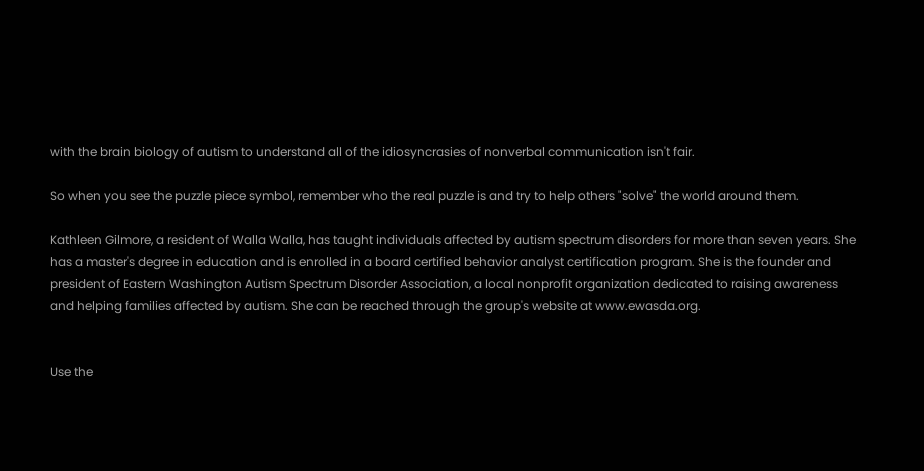with the brain biology of autism to understand all of the idiosyncrasies of nonverbal communication isn't fair.

So when you see the puzzle piece symbol, remember who the real puzzle is and try to help others "solve" the world around them.

Kathleen Gilmore, a resident of Walla Walla, has taught individuals affected by autism spectrum disorders for more than seven years. She has a master's degree in education and is enrolled in a board certified behavior analyst certification program. She is the founder and president of Eastern Washington Autism Spectrum Disorder Association, a local nonprofit organization dedicated to raising awareness and helping families affected by autism. She can be reached through the group's website at www.ewasda.org.


Use the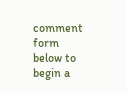comment form below to begin a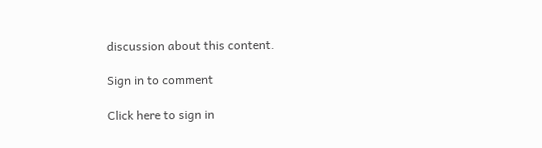discussion about this content.

Sign in to comment

Click here to sign in